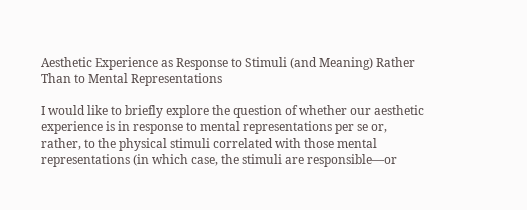Aesthetic Experience as Response to Stimuli (and Meaning) Rather Than to Mental Representations

I would like to briefly explore the question of whether our aesthetic experience is in response to mental representations per se or, rather, to the physical stimuli correlated with those mental representations (in which case, the stimuli are responsible—or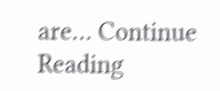are… Continue Reading